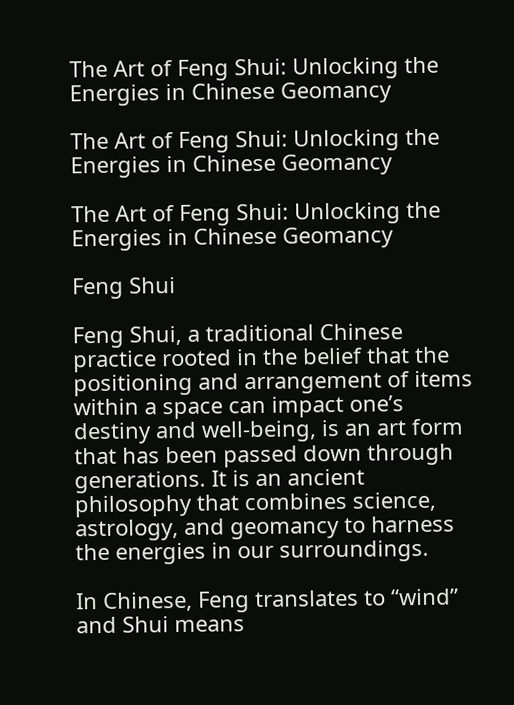The Art of Feng Shui: Unlocking the Energies in Chinese Geomancy

The Art of Feng Shui: Unlocking the Energies in Chinese Geomancy

The Art of Feng Shui: Unlocking the Energies in Chinese Geomancy

Feng Shui

Feng Shui, a traditional Chinese practice rooted in the belief that the positioning and arrangement of items within a space can impact one’s destiny and well-being, is an art form that has been passed down through generations. It is an ancient philosophy that combines science, astrology, and geomancy to harness the energies in our surroundings.

In Chinese, Feng translates to “wind” and Shui means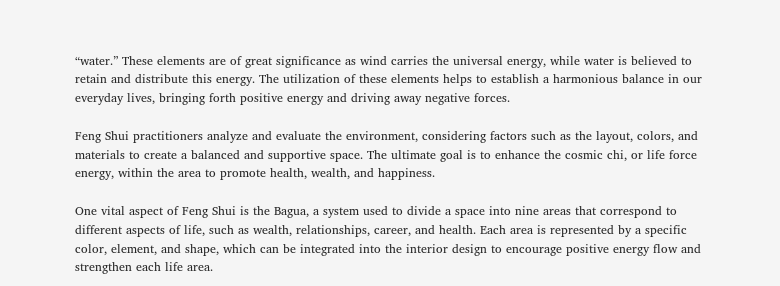“water.” These elements are of great significance as wind carries the universal energy, while water is believed to retain and distribute this energy. The utilization of these elements helps to establish a harmonious balance in our everyday lives, bringing forth positive energy and driving away negative forces.

Feng Shui practitioners analyze and evaluate the environment, considering factors such as the layout, colors, and materials to create a balanced and supportive space. The ultimate goal is to enhance the cosmic chi, or life force energy, within the area to promote health, wealth, and happiness.

One vital aspect of Feng Shui is the Bagua, a system used to divide a space into nine areas that correspond to different aspects of life, such as wealth, relationships, career, and health. Each area is represented by a specific color, element, and shape, which can be integrated into the interior design to encourage positive energy flow and strengthen each life area.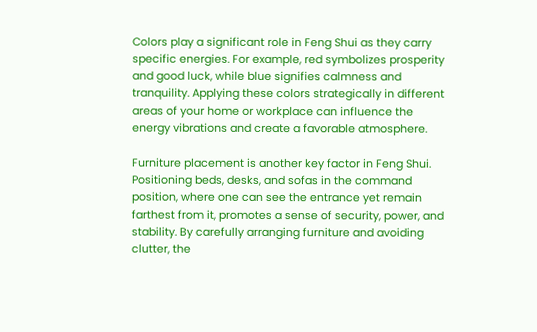Colors play a significant role in Feng Shui as they carry specific energies. For example, red symbolizes prosperity and good luck, while blue signifies calmness and tranquility. Applying these colors strategically in different areas of your home or workplace can influence the energy vibrations and create a favorable atmosphere.

Furniture placement is another key factor in Feng Shui. Positioning beds, desks, and sofas in the command position, where one can see the entrance yet remain farthest from it, promotes a sense of security, power, and stability. By carefully arranging furniture and avoiding clutter, the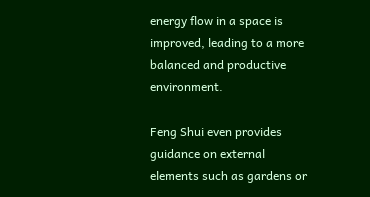energy flow in a space is improved, leading to a more balanced and productive environment.

Feng Shui even provides guidance on external elements such as gardens or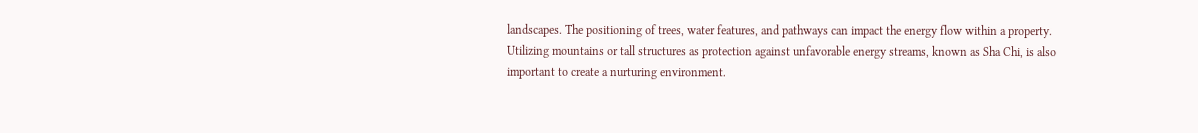landscapes. The positioning of trees, water features, and pathways can impact the energy flow within a property. Utilizing mountains or tall structures as protection against unfavorable energy streams, known as Sha Chi, is also important to create a nurturing environment.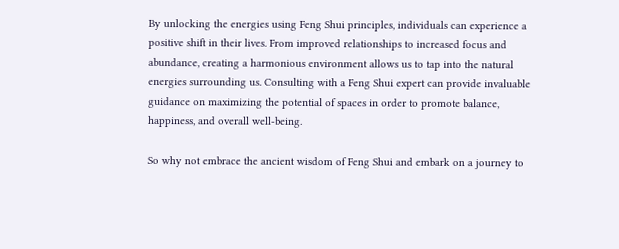By unlocking the energies using Feng Shui principles, individuals can experience a positive shift in their lives. From improved relationships to increased focus and abundance, creating a harmonious environment allows us to tap into the natural energies surrounding us. Consulting with a Feng Shui expert can provide invaluable guidance on maximizing the potential of spaces in order to promote balance, happiness, and overall well-being.

So why not embrace the ancient wisdom of Feng Shui and embark on a journey to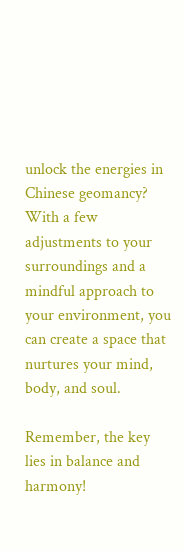unlock the energies in Chinese geomancy? With a few adjustments to your surroundings and a mindful approach to your environment, you can create a space that nurtures your mind, body, and soul.

Remember, the key lies in balance and harmony!